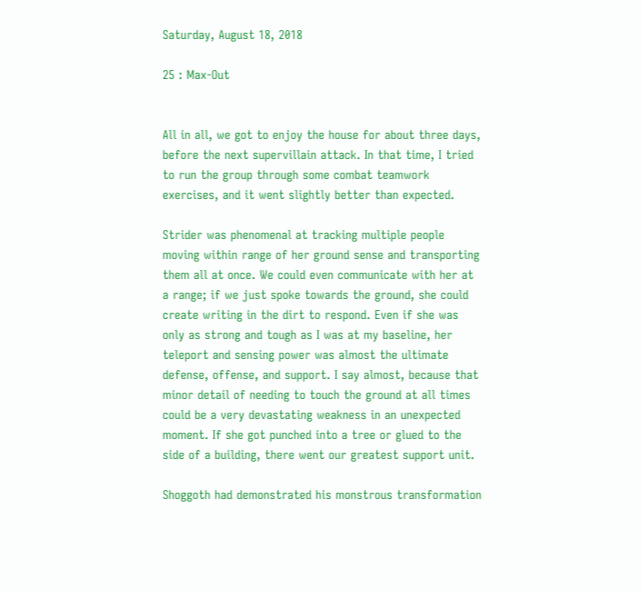Saturday, August 18, 2018

25 : Max-Out


All in all, we got to enjoy the house for about three days, before the next supervillain attack. In that time, I tried to run the group through some combat teamwork exercises, and it went slightly better than expected.

Strider was phenomenal at tracking multiple people moving within range of her ground sense and transporting them all at once. We could even communicate with her at a range; if we just spoke towards the ground, she could create writing in the dirt to respond. Even if she was only as strong and tough as I was at my baseline, her teleport and sensing power was almost the ultimate defense, offense, and support. I say almost, because that minor detail of needing to touch the ground at all times could be a very devastating weakness in an unexpected moment. If she got punched into a tree or glued to the side of a building, there went our greatest support unit.

Shoggoth had demonstrated his monstrous transformation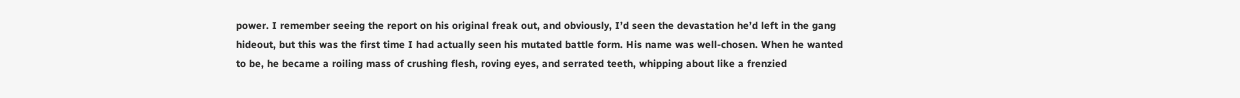power. I remember seeing the report on his original freak out, and obviously, I’d seen the devastation he’d left in the gang hideout, but this was the first time I had actually seen his mutated battle form. His name was well-chosen. When he wanted to be, he became a roiling mass of crushing flesh, roving eyes, and serrated teeth, whipping about like a frenzied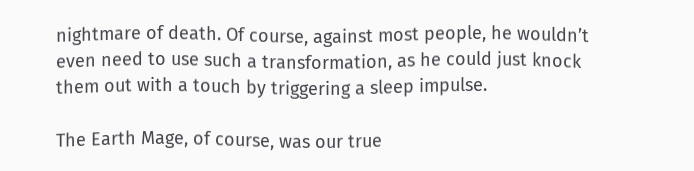nightmare of death. Of course, against most people, he wouldn’t even need to use such a transformation, as he could just knock them out with a touch by triggering a sleep impulse.

The Earth Mage, of course, was our true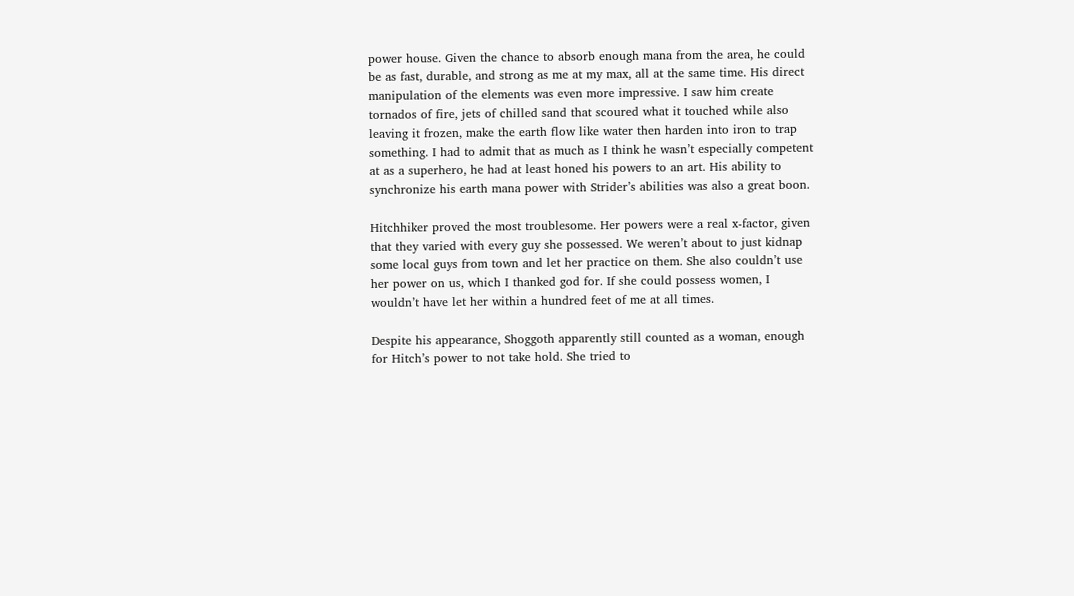power house. Given the chance to absorb enough mana from the area, he could be as fast, durable, and strong as me at my max, all at the same time. His direct manipulation of the elements was even more impressive. I saw him create tornados of fire, jets of chilled sand that scoured what it touched while also leaving it frozen, make the earth flow like water then harden into iron to trap something. I had to admit that as much as I think he wasn’t especially competent at as a superhero, he had at least honed his powers to an art. His ability to synchronize his earth mana power with Strider’s abilities was also a great boon.

Hitchhiker proved the most troublesome. Her powers were a real x-factor, given that they varied with every guy she possessed. We weren’t about to just kidnap some local guys from town and let her practice on them. She also couldn’t use her power on us, which I thanked god for. If she could possess women, I wouldn’t have let her within a hundred feet of me at all times.

Despite his appearance, Shoggoth apparently still counted as a woman, enough for Hitch’s power to not take hold. She tried to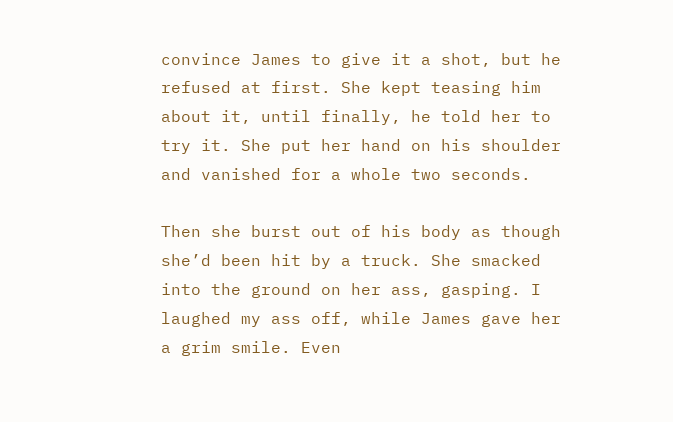convince James to give it a shot, but he refused at first. She kept teasing him about it, until finally, he told her to try it. She put her hand on his shoulder and vanished for a whole two seconds.

Then she burst out of his body as though she’d been hit by a truck. She smacked into the ground on her ass, gasping. I laughed my ass off, while James gave her a grim smile. Even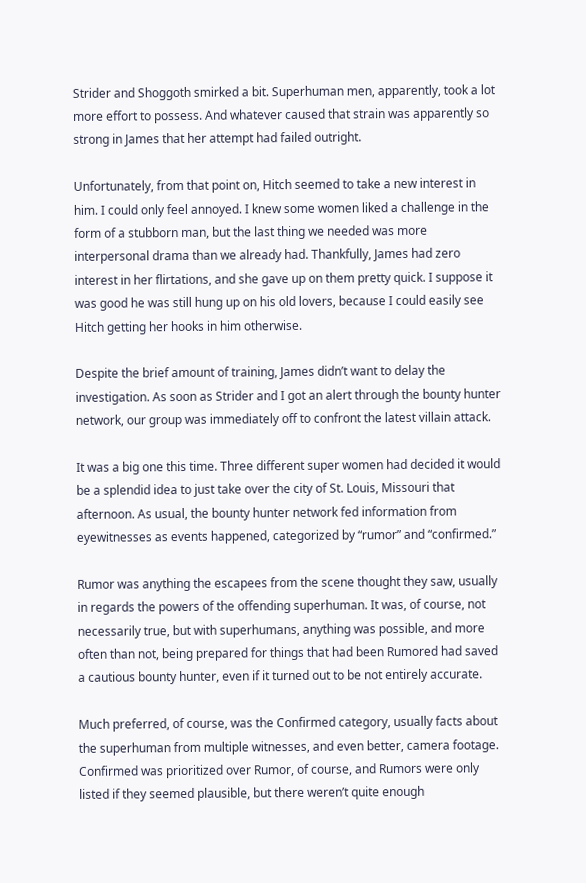Strider and Shoggoth smirked a bit. Superhuman men, apparently, took a lot more effort to possess. And whatever caused that strain was apparently so strong in James that her attempt had failed outright.

Unfortunately, from that point on, Hitch seemed to take a new interest in him. I could only feel annoyed. I knew some women liked a challenge in the form of a stubborn man, but the last thing we needed was more interpersonal drama than we already had. Thankfully, James had zero interest in her flirtations, and she gave up on them pretty quick. I suppose it was good he was still hung up on his old lovers, because I could easily see Hitch getting her hooks in him otherwise.

Despite the brief amount of training, James didn’t want to delay the investigation. As soon as Strider and I got an alert through the bounty hunter network, our group was immediately off to confront the latest villain attack.

It was a big one this time. Three different super women had decided it would be a splendid idea to just take over the city of St. Louis, Missouri that afternoon. As usual, the bounty hunter network fed information from eyewitnesses as events happened, categorized by “rumor” and “confirmed.”

Rumor was anything the escapees from the scene thought they saw, usually in regards the powers of the offending superhuman. It was, of course, not necessarily true, but with superhumans, anything was possible, and more often than not, being prepared for things that had been Rumored had saved a cautious bounty hunter, even if it turned out to be not entirely accurate.

Much preferred, of course, was the Confirmed category, usually facts about the superhuman from multiple witnesses, and even better, camera footage. Confirmed was prioritized over Rumor, of course, and Rumors were only listed if they seemed plausible, but there weren’t quite enough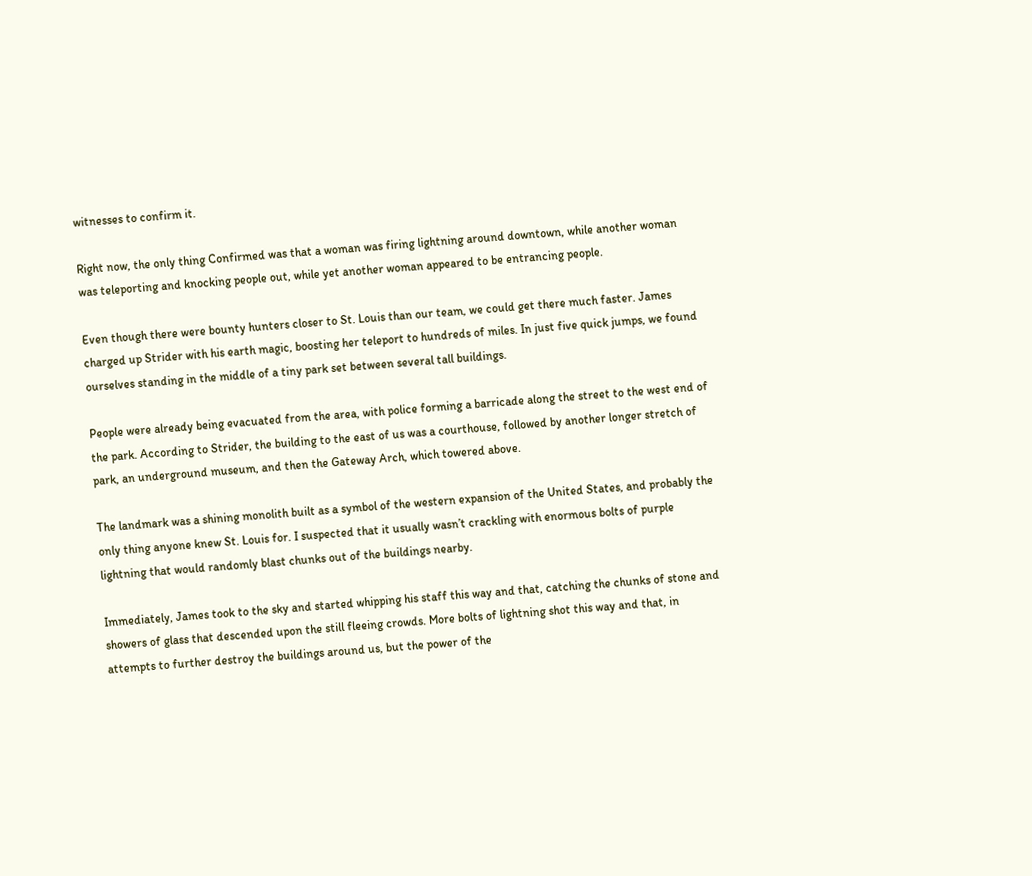witnesses to confirm it.

Right now, the only thing Confirmed was that a woman was firing lightning around downtown, while another woman was teleporting and knocking people out, while yet another woman appeared to be entrancing people.

Even though there were bounty hunters closer to St. Louis than our team, we could get there much faster. James charged up Strider with his earth magic, boosting her teleport to hundreds of miles. In just five quick jumps, we found ourselves standing in the middle of a tiny park set between several tall buildings.

People were already being evacuated from the area, with police forming a barricade along the street to the west end of the park. According to Strider, the building to the east of us was a courthouse, followed by another longer stretch of park, an underground museum, and then the Gateway Arch, which towered above.

The landmark was a shining monolith built as a symbol of the western expansion of the United States, and probably the only thing anyone knew St. Louis for. I suspected that it usually wasn’t crackling with enormous bolts of purple lightning that would randomly blast chunks out of the buildings nearby.

Immediately, James took to the sky and started whipping his staff this way and that, catching the chunks of stone and showers of glass that descended upon the still fleeing crowds. More bolts of lightning shot this way and that, in attempts to further destroy the buildings around us, but the power of the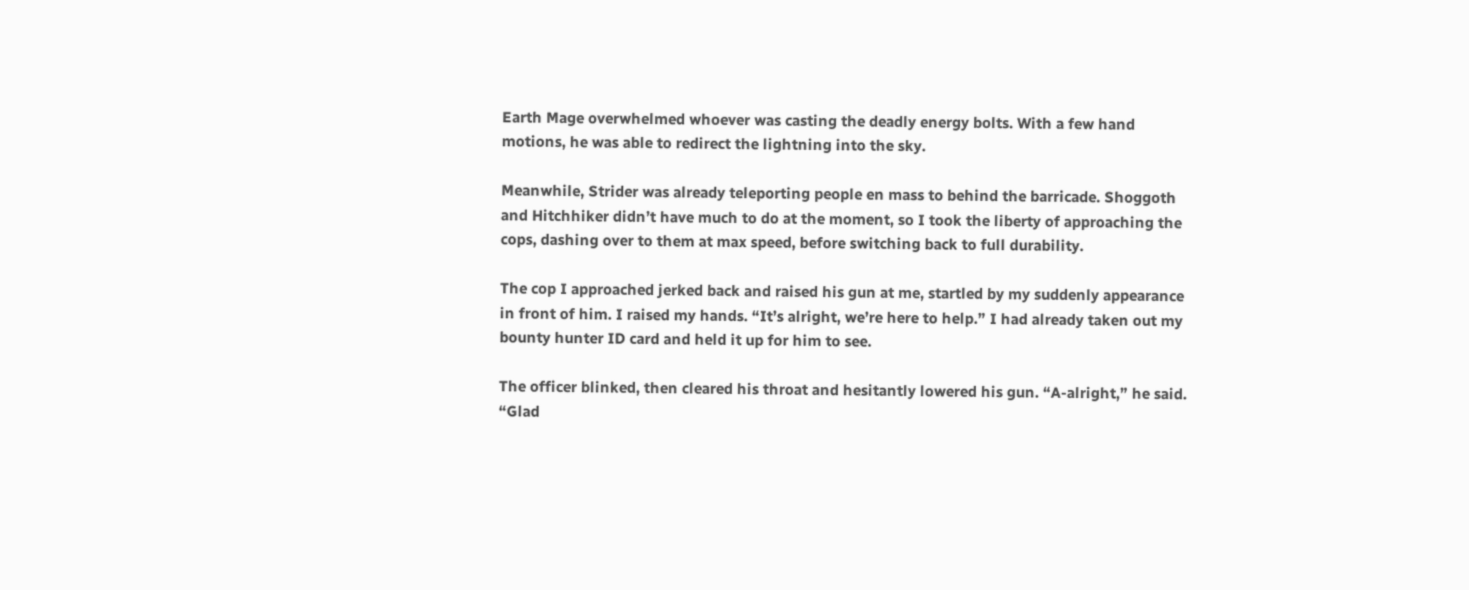Earth Mage overwhelmed whoever was casting the deadly energy bolts. With a few hand motions, he was able to redirect the lightning into the sky.

Meanwhile, Strider was already teleporting people en mass to behind the barricade. Shoggoth and Hitchhiker didn’t have much to do at the moment, so I took the liberty of approaching the cops, dashing over to them at max speed, before switching back to full durability.

The cop I approached jerked back and raised his gun at me, startled by my suddenly appearance in front of him. I raised my hands. “It’s alright, we’re here to help.” I had already taken out my bounty hunter ID card and held it up for him to see.

The officer blinked, then cleared his throat and hesitantly lowered his gun. “A-alright,” he said. “Glad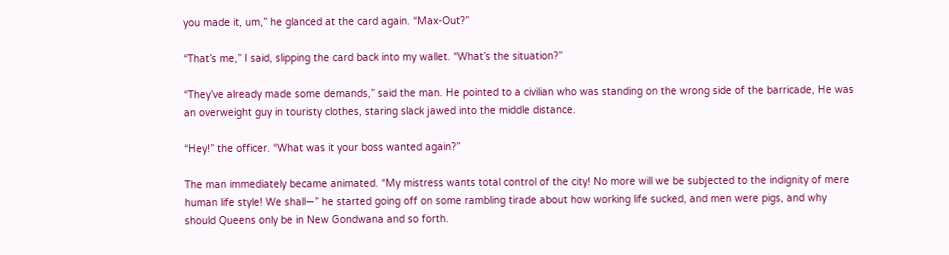you made it, um,” he glanced at the card again. “Max-Out?”

“That’s me,” I said, slipping the card back into my wallet. “What’s the situation?”

“They’ve already made some demands,” said the man. He pointed to a civilian who was standing on the wrong side of the barricade, He was an overweight guy in touristy clothes, staring slack jawed into the middle distance.

“Hey!” the officer. “What was it your boss wanted again?”

The man immediately became animated. “My mistress wants total control of the city! No more will we be subjected to the indignity of mere human life style! We shall—” he started going off on some rambling tirade about how working life sucked, and men were pigs, and why should Queens only be in New Gondwana and so forth.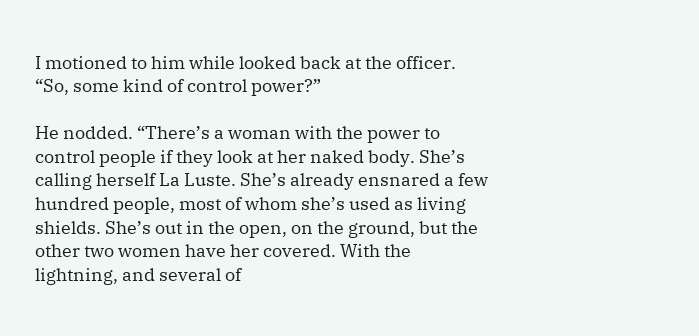I motioned to him while looked back at the officer. “So, some kind of control power?”

He nodded. “There’s a woman with the power to control people if they look at her naked body. She’s calling herself La Luste. She’s already ensnared a few hundred people, most of whom she’s used as living shields. She’s out in the open, on the ground, but the other two women have her covered. With the lightning, and several of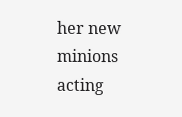her new minions acting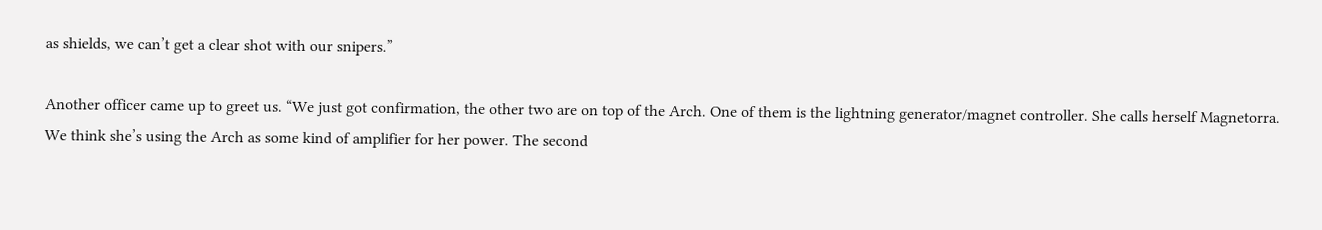as shields, we can’t get a clear shot with our snipers.”

Another officer came up to greet us. “We just got confirmation, the other two are on top of the Arch. One of them is the lightning generator/magnet controller. She calls herself Magnetorra. We think she’s using the Arch as some kind of amplifier for her power. The second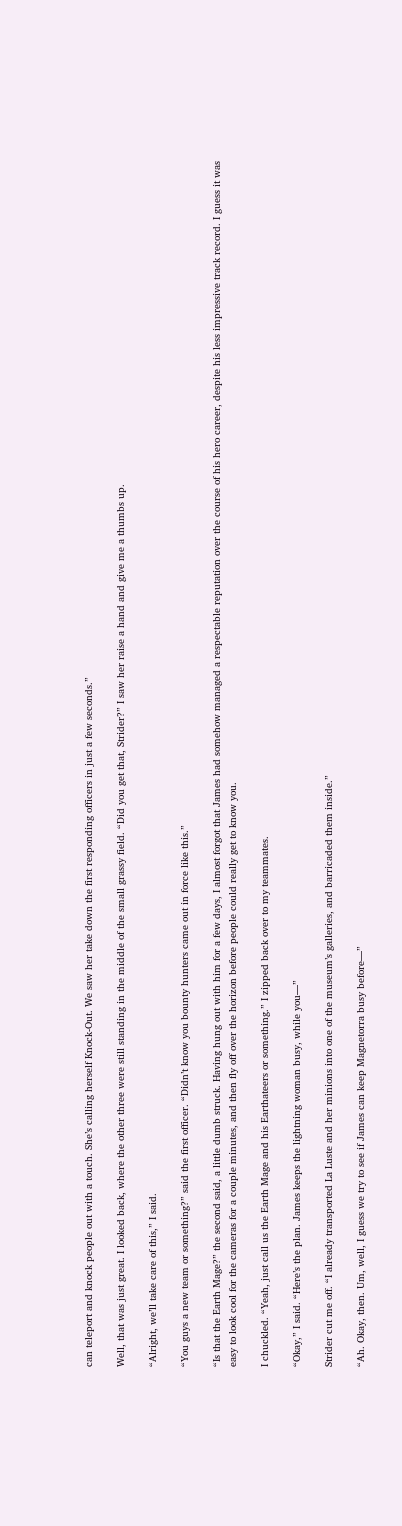can teleport and knock people out with a touch. She’s calling herself Knock-Out. We saw her take down the first responding officers in just a few seconds.”

Well, that was just great. I looked back, where the other three were still standing in the middle of the small grassy field. “Did you get that, Strider?” I saw her raise a hand and give me a thumbs up.

“Alright, we’ll take care of this,” I said.

“You guys a new team or something?” said the first officer. “Didn’t know you bounty hunters came out in force like this.”

“Is that the Earth Mage?” the second said, a little dumb struck. Having hung out with him for a few days, I almost forgot that James had somehow managed a respectable reputation over the course of his hero career, despite his less impressive track record. I guess it was easy to look cool for the cameras for a couple minutes, and then fly off over the horizon before people could really get to know you.

I chuckled. “Yeah, just call us the Earth Mage and his Earthateers or something.” I zipped back over to my teammates.

“Okay,” I said. “Here’s the plan. James keeps the lightning woman busy, while you—”

Strider cut me off. “I already transported La Luste and her minions into one of the museum’s galleries, and barricaded them inside.”

“Ah. Okay, then. Um, well, I guess we try to see if James can keep Magnetorra busy before—”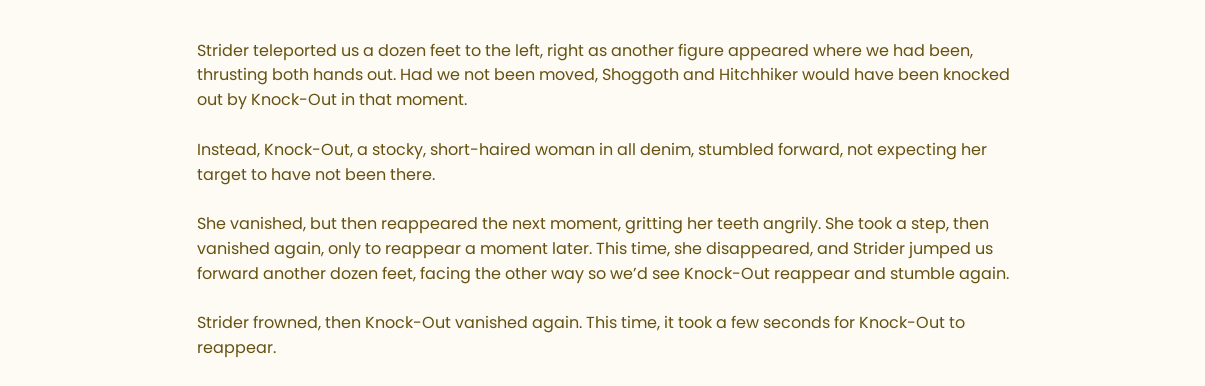Strider teleported us a dozen feet to the left, right as another figure appeared where we had been, thrusting both hands out. Had we not been moved, Shoggoth and Hitchhiker would have been knocked out by Knock-Out in that moment.

Instead, Knock-Out, a stocky, short-haired woman in all denim, stumbled forward, not expecting her target to have not been there.

She vanished, but then reappeared the next moment, gritting her teeth angrily. She took a step, then vanished again, only to reappear a moment later. This time, she disappeared, and Strider jumped us forward another dozen feet, facing the other way so we’d see Knock-Out reappear and stumble again.

Strider frowned, then Knock-Out vanished again. This time, it took a few seconds for Knock-Out to reappear.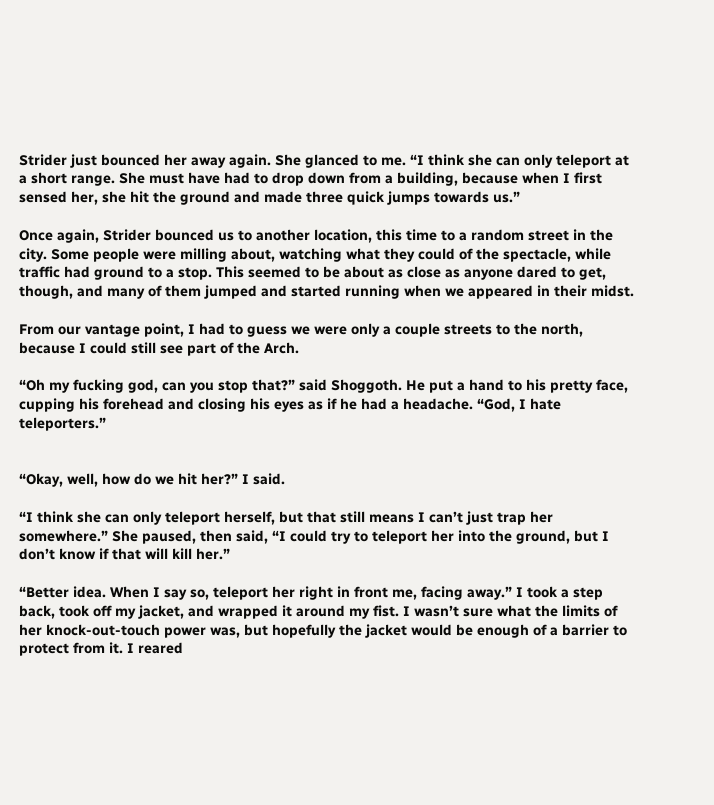Strider just bounced her away again. She glanced to me. “I think she can only teleport at a short range. She must have had to drop down from a building, because when I first sensed her, she hit the ground and made three quick jumps towards us.”

Once again, Strider bounced us to another location, this time to a random street in the city. Some people were milling about, watching what they could of the spectacle, while traffic had ground to a stop. This seemed to be about as close as anyone dared to get, though, and many of them jumped and started running when we appeared in their midst.

From our vantage point, I had to guess we were only a couple streets to the north, because I could still see part of the Arch.

“Oh my fucking god, can you stop that?” said Shoggoth. He put a hand to his pretty face, cupping his forehead and closing his eyes as if he had a headache. “God, I hate teleporters.”


“Okay, well, how do we hit her?” I said.

“I think she can only teleport herself, but that still means I can’t just trap her somewhere.” She paused, then said, “I could try to teleport her into the ground, but I don’t know if that will kill her.”

“Better idea. When I say so, teleport her right in front me, facing away.” I took a step back, took off my jacket, and wrapped it around my fist. I wasn’t sure what the limits of her knock-out-touch power was, but hopefully the jacket would be enough of a barrier to protect from it. I reared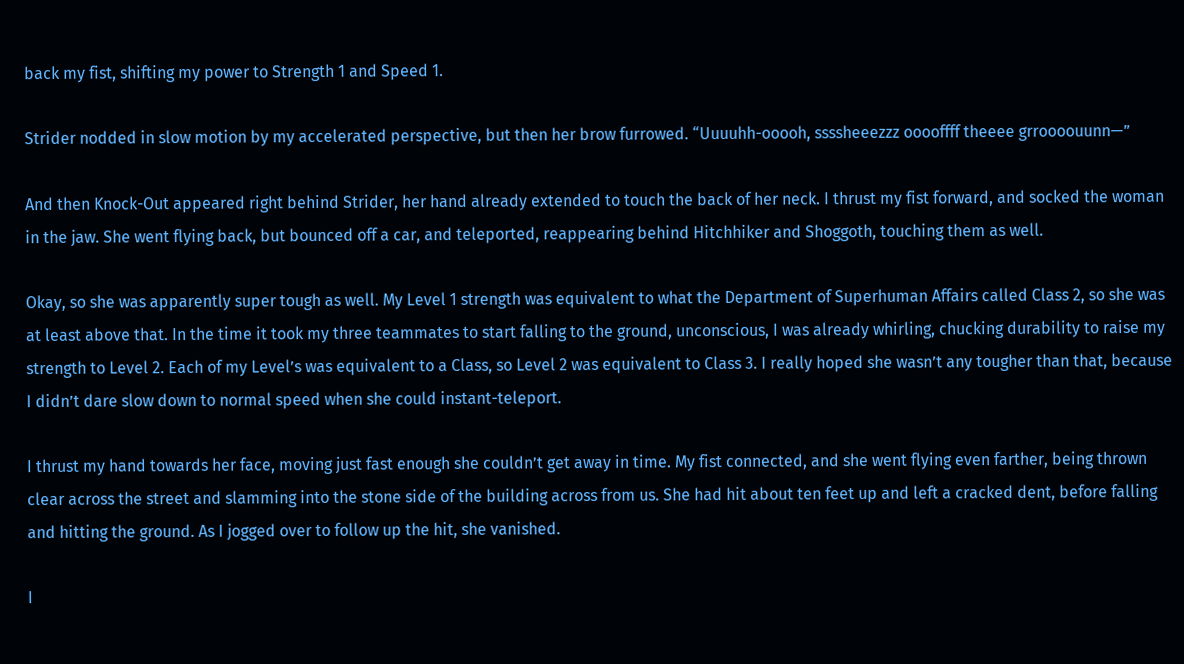back my fist, shifting my power to Strength 1 and Speed 1.

Strider nodded in slow motion by my accelerated perspective, but then her brow furrowed. “Uuuuhh-ooooh, ssssheeezzz ooooffff theeee grroooouunn—”

And then Knock-Out appeared right behind Strider, her hand already extended to touch the back of her neck. I thrust my fist forward, and socked the woman in the jaw. She went flying back, but bounced off a car, and teleported, reappearing behind Hitchhiker and Shoggoth, touching them as well.

Okay, so she was apparently super tough as well. My Level 1 strength was equivalent to what the Department of Superhuman Affairs called Class 2, so she was at least above that. In the time it took my three teammates to start falling to the ground, unconscious, I was already whirling, chucking durability to raise my strength to Level 2. Each of my Level’s was equivalent to a Class, so Level 2 was equivalent to Class 3. I really hoped she wasn’t any tougher than that, because I didn’t dare slow down to normal speed when she could instant-teleport.

I thrust my hand towards her face, moving just fast enough she couldn’t get away in time. My fist connected, and she went flying even farther, being thrown clear across the street and slamming into the stone side of the building across from us. She had hit about ten feet up and left a cracked dent, before falling and hitting the ground. As I jogged over to follow up the hit, she vanished.

I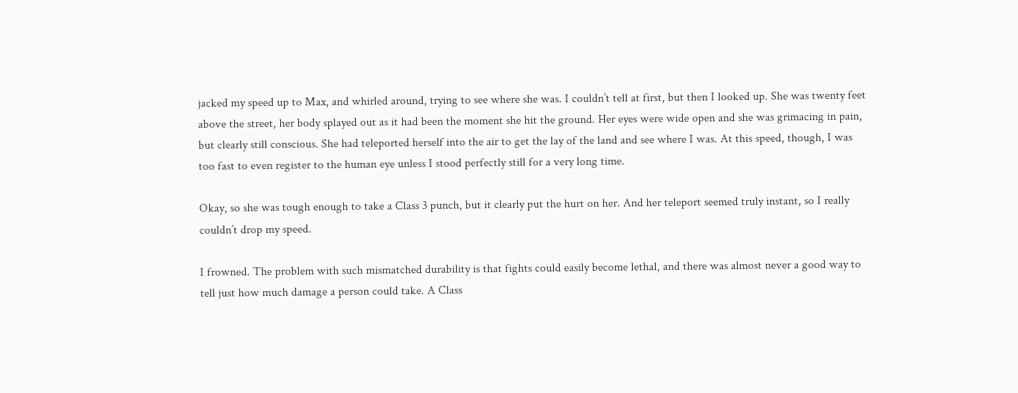jacked my speed up to Max, and whirled around, trying to see where she was. I couldn’t tell at first, but then I looked up. She was twenty feet above the street, her body splayed out as it had been the moment she hit the ground. Her eyes were wide open and she was grimacing in pain, but clearly still conscious. She had teleported herself into the air to get the lay of the land and see where I was. At this speed, though, I was too fast to even register to the human eye unless I stood perfectly still for a very long time.

Okay, so she was tough enough to take a Class 3 punch, but it clearly put the hurt on her. And her teleport seemed truly instant, so I really couldn’t drop my speed.

I frowned. The problem with such mismatched durability is that fights could easily become lethal, and there was almost never a good way to tell just how much damage a person could take. A Class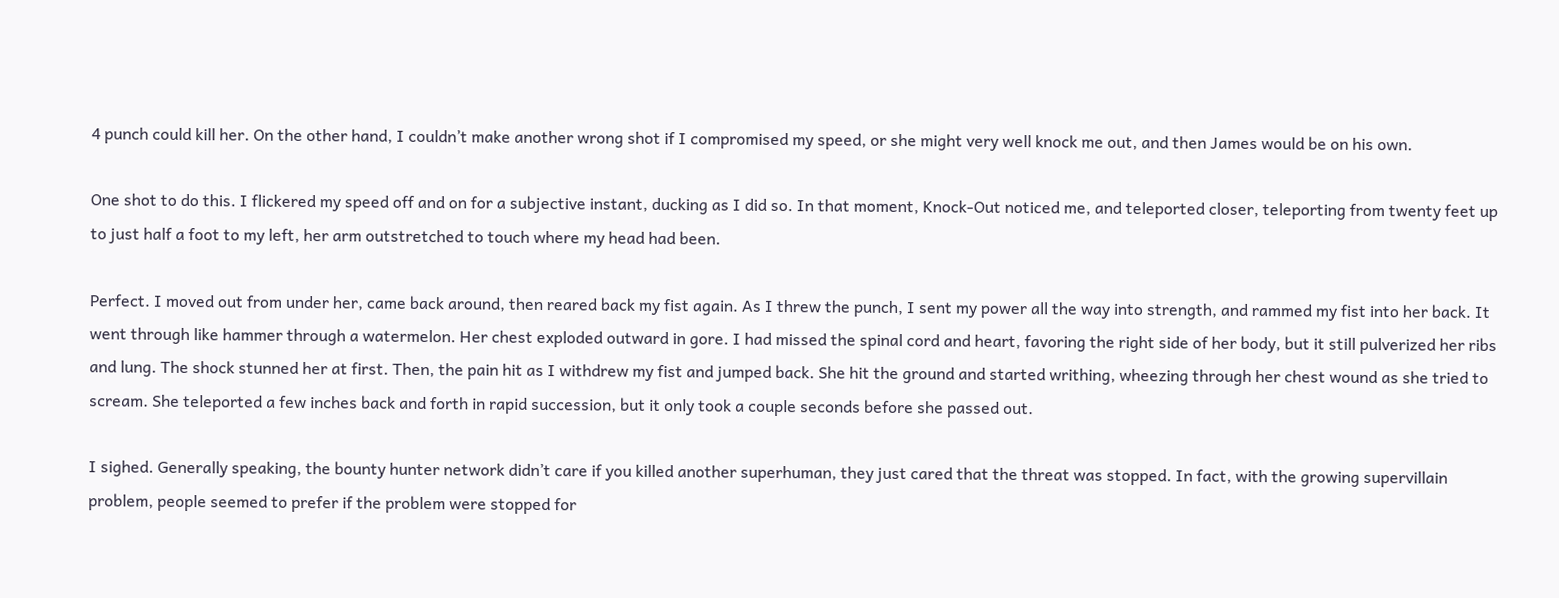4 punch could kill her. On the other hand, I couldn’t make another wrong shot if I compromised my speed, or she might very well knock me out, and then James would be on his own.

One shot to do this. I flickered my speed off and on for a subjective instant, ducking as I did so. In that moment, Knock-Out noticed me, and teleported closer, teleporting from twenty feet up to just half a foot to my left, her arm outstretched to touch where my head had been.

Perfect. I moved out from under her, came back around, then reared back my fist again. As I threw the punch, I sent my power all the way into strength, and rammed my fist into her back. It went through like hammer through a watermelon. Her chest exploded outward in gore. I had missed the spinal cord and heart, favoring the right side of her body, but it still pulverized her ribs and lung. The shock stunned her at first. Then, the pain hit as I withdrew my fist and jumped back. She hit the ground and started writhing, wheezing through her chest wound as she tried to scream. She teleported a few inches back and forth in rapid succession, but it only took a couple seconds before she passed out.

I sighed. Generally speaking, the bounty hunter network didn’t care if you killed another superhuman, they just cared that the threat was stopped. In fact, with the growing supervillain problem, people seemed to prefer if the problem were stopped for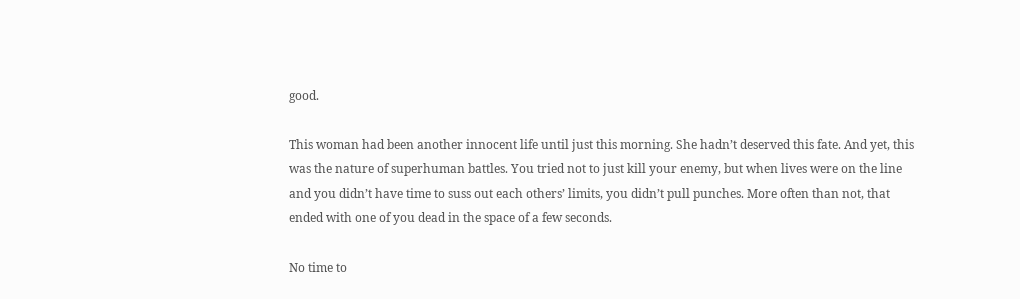good.

This woman had been another innocent life until just this morning. She hadn’t deserved this fate. And yet, this was the nature of superhuman battles. You tried not to just kill your enemy, but when lives were on the line and you didn’t have time to suss out each others’ limits, you didn’t pull punches. More often than not, that ended with one of you dead in the space of a few seconds.

No time to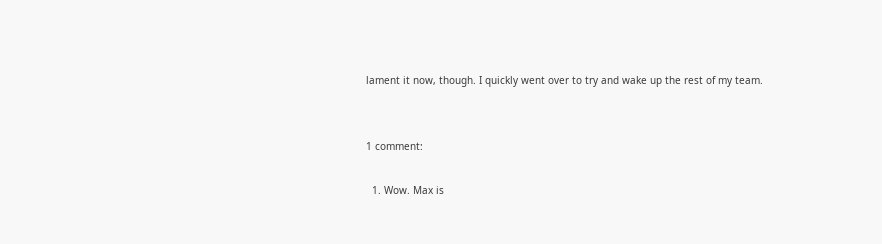lament it now, though. I quickly went over to try and wake up the rest of my team.


1 comment:

  1. Wow. Max is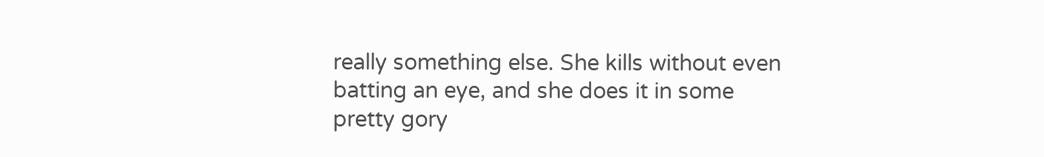really something else. She kills without even batting an eye, and she does it in some pretty gory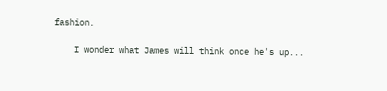fashion.

    I wonder what James will think once he's up...